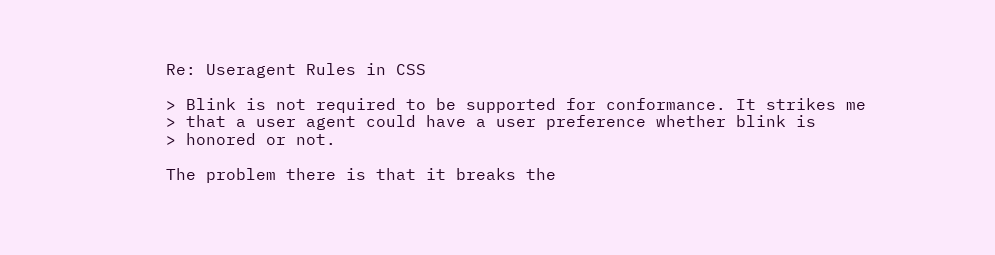Re: Useragent Rules in CSS

> Blink is not required to be supported for conformance. It strikes me
> that a user agent could have a user preference whether blink is
> honored or not.

The problem there is that it breaks the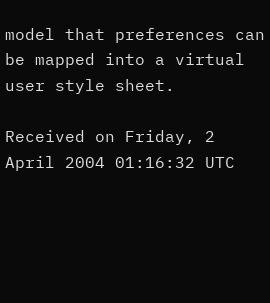model that preferences can
be mapped into a virtual user style sheet.

Received on Friday, 2 April 2004 01:16:32 UTC